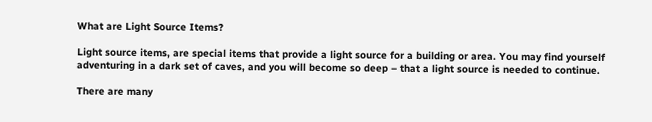What are Light Source Items?

Light source items, are special items that provide a light source for a building or area. You may find yourself adventuring in a dark set of caves, and you will become so deep – that a light source is needed to continue.

There are many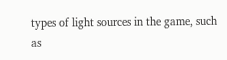types of light sources in the game, such as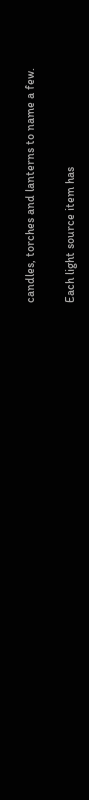candles, torches and lanterns to name a few.

Each light source item has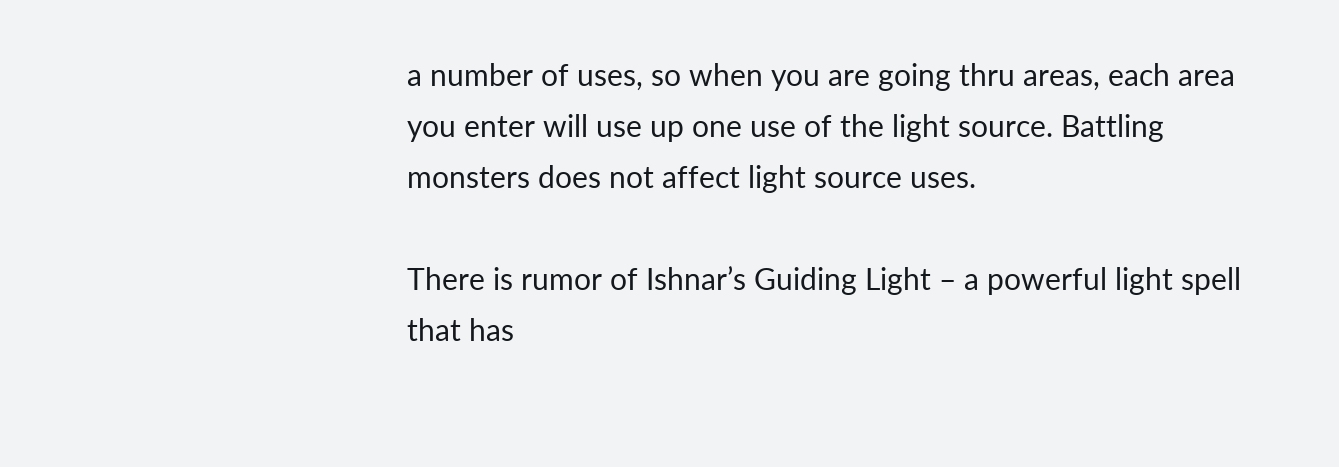a number of uses, so when you are going thru areas, each area you enter will use up one use of the light source. Battling monsters does not affect light source uses.

There is rumor of Ishnar’s Guiding Light – a powerful light spell that has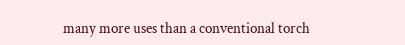many more uses than a conventional torch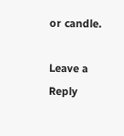or candle.

Leave a Reply